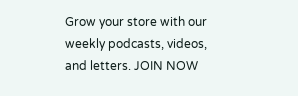Grow your store with our weekly podcasts, videos, and letters. JOIN NOW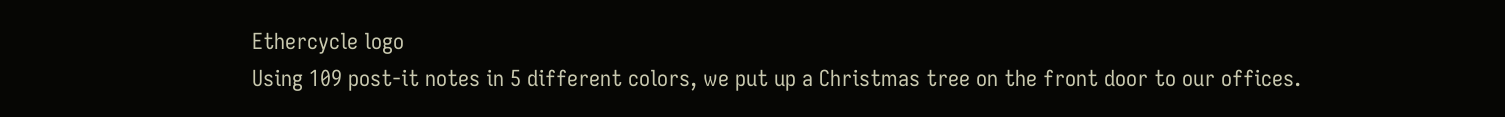Ethercycle logo
Using 109 post-it notes in 5 different colors, we put up a Christmas tree on the front door to our offices.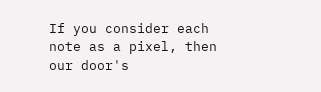If you consider each note as a pixel, then our door's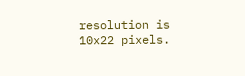resolution is 10x22 pixels.